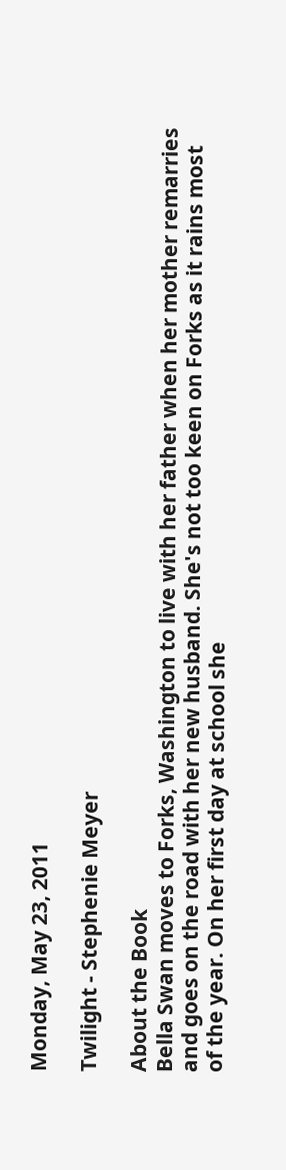Monday, May 23, 2011

Twilight - Stephenie Meyer

About the Book
Bella Swan moves to Forks, Washington to live with her father when her mother remarries and goes on the road with her new husband. She's not too keen on Forks as it rains most of the year. On her first day at school she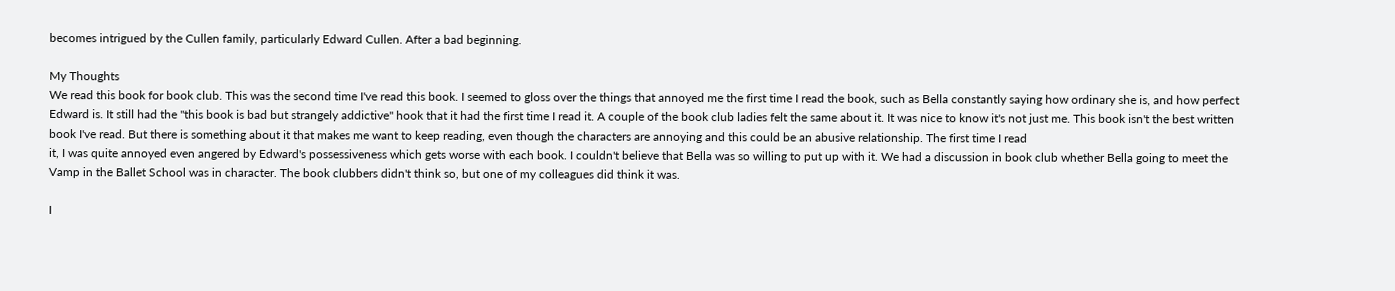becomes intrigued by the Cullen family, particularly Edward Cullen. After a bad beginning.

My Thoughts
We read this book for book club. This was the second time I've read this book. I seemed to gloss over the things that annoyed me the first time I read the book, such as Bella constantly saying how ordinary she is, and how perfect Edward is. It still had the "this book is bad but strangely addictive" hook that it had the first time I read it. A couple of the book club ladies felt the same about it. It was nice to know it's not just me. This book isn't the best written book I've read. But there is something about it that makes me want to keep reading, even though the characters are annoying and this could be an abusive relationship. The first time I read
it, I was quite annoyed even angered by Edward's possessiveness which gets worse with each book. I couldn't believe that Bella was so willing to put up with it. We had a discussion in book club whether Bella going to meet the Vamp in the Ballet School was in character. The book clubbers didn't think so, but one of my colleagues did think it was.

I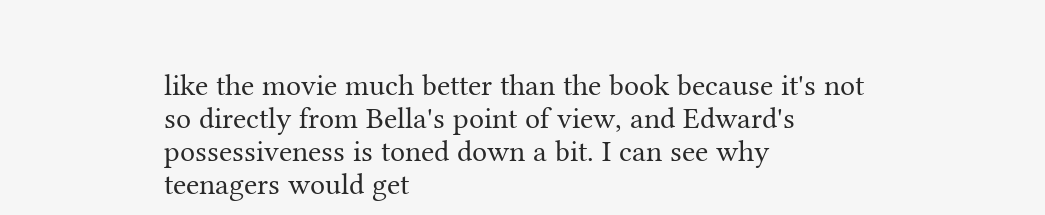like the movie much better than the book because it's not so directly from Bella's point of view, and Edward's possessiveness is toned down a bit. I can see why teenagers would get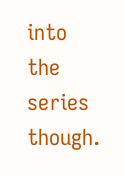into the series though.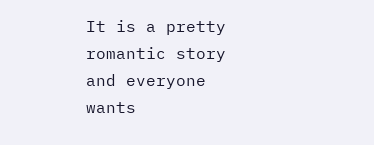It is a pretty romantic story and everyone wants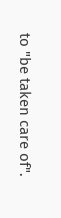to "be taken care of".